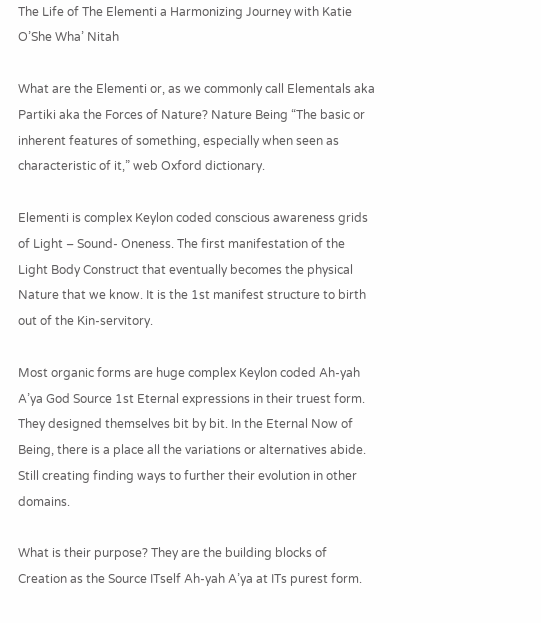The Life of The Elementi a Harmonizing Journey with Katie O’She Wha’ Nitah

What are the Elementi or, as we commonly call Elementals aka Partiki aka the Forces of Nature? Nature Being “The basic or inherent features of something, especially when seen as characteristic of it,” web Oxford dictionary.

Elementi is complex Keylon coded conscious awareness grids of Light – Sound- Oneness. The first manifestation of the Light Body Construct that eventually becomes the physical Nature that we know. It is the 1st manifest structure to birth out of the Kin-servitory.

Most organic forms are huge complex Keylon coded Ah-yah A’ya God Source 1st Eternal expressions in their truest form. They designed themselves bit by bit. In the Eternal Now of Being, there is a place all the variations or alternatives abide. Still creating finding ways to further their evolution in other domains.

What is their purpose? They are the building blocks of Creation as the Source ITself Ah-yah A’ya at ITs purest form.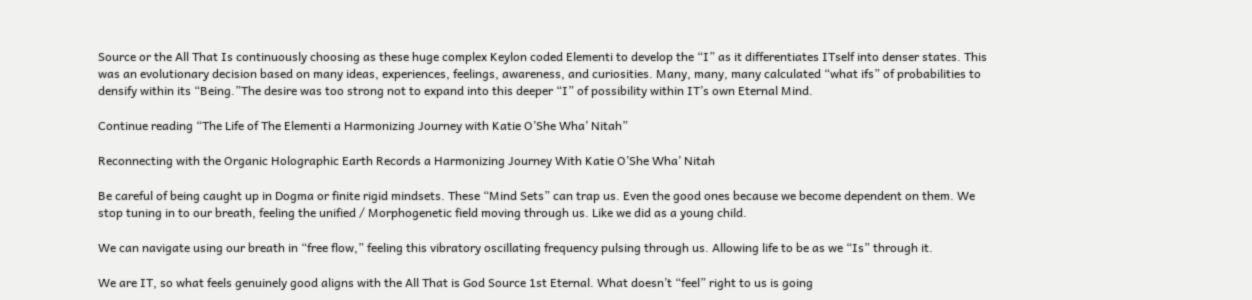Source or the All That Is continuously choosing as these huge complex Keylon coded Elementi to develop the “I” as it differentiates ITself into denser states. This was an evolutionary decision based on many ideas, experiences, feelings, awareness, and curiosities. Many, many, many calculated “what ifs” of probabilities to densify within its “Being.”The desire was too strong not to expand into this deeper “I” of possibility within IT’s own Eternal Mind.

Continue reading “The Life of The Elementi a Harmonizing Journey with Katie O’She Wha’ Nitah”

Reconnecting with the Organic Holographic Earth Records a Harmonizing Journey With Katie O’She Wha’ Nitah

Be careful of being caught up in Dogma or finite rigid mindsets. These “Mind Sets” can trap us. Even the good ones because we become dependent on them. We stop tuning in to our breath, feeling the unified / Morphogenetic field moving through us. Like we did as a young child.

We can navigate using our breath in “free flow,” feeling this vibratory oscillating frequency pulsing through us. Allowing life to be as we “Is” through it.

We are IT, so what feels genuinely good aligns with the All That is God Source 1st Eternal. What doesn’t “feel” right to us is going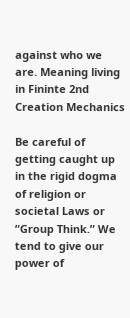against who we are. Meaning living in Fininte 2nd Creation Mechanics

Be careful of getting caught up in the rigid dogma of religion or societal Laws or “Group Think.” We tend to give our power of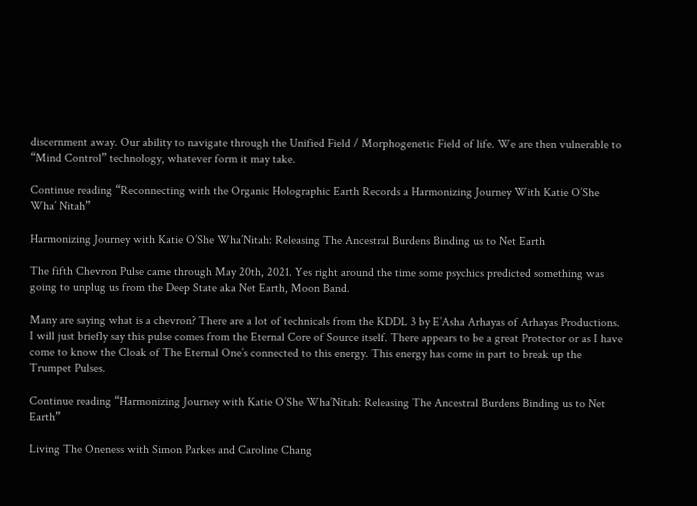discernment away. Our ability to navigate through the Unified Field / Morphogenetic Field of life. We are then vulnerable to “Mind Control” technology, whatever form it may take.

Continue reading “Reconnecting with the Organic Holographic Earth Records a Harmonizing Journey With Katie O’She Wha’ Nitah”

Harmonizing Journey with Katie O’She Wha’Nitah: Releasing The Ancestral Burdens Binding us to Net Earth

The fifth Chevron Pulse came through May 20th, 2021. Yes right around the time some psychics predicted something was going to unplug us from the Deep State aka Net Earth, Moon Band.

Many are saying what is a chevron? There are a lot of technicals from the KDDL 3 by E’Asha Arhayas of Arhayas Productions. I will just briefly say this pulse comes from the Eternal Core of Source itself. There appears to be a great Protector or as I have come to know the Cloak of The Eternal One’s connected to this energy. This energy has come in part to break up the Trumpet Pulses.

Continue reading “Harmonizing Journey with Katie O’She Wha’Nitah: Releasing The Ancestral Burdens Binding us to Net Earth”

Living The Oneness with Simon Parkes and Caroline Chang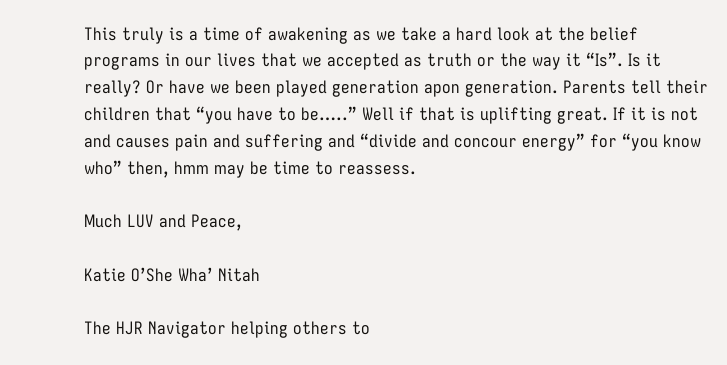This truly is a time of awakening as we take a hard look at the belief programs in our lives that we accepted as truth or the way it “Is”. Is it really? Or have we been played generation apon generation. Parents tell their children that “you have to be…..” Well if that is uplifting great. If it is not and causes pain and suffering and “divide and concour energy” for “you know who” then, hmm may be time to reassess.

Much LUV and Peace,

Katie O’She Wha’ Nitah

The HJR Navigator helping others to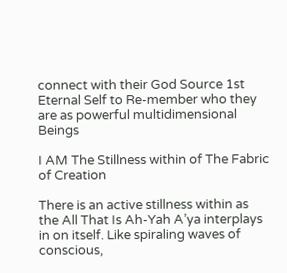connect with their God Source 1st Eternal Self to Re-member who they are as powerful multidimensional Beings

I AM The Stillness within of The Fabric of Creation

There is an active stillness within as the All That Is Ah-Yah A’ya interplays in on itself. Like spiraling waves of conscious,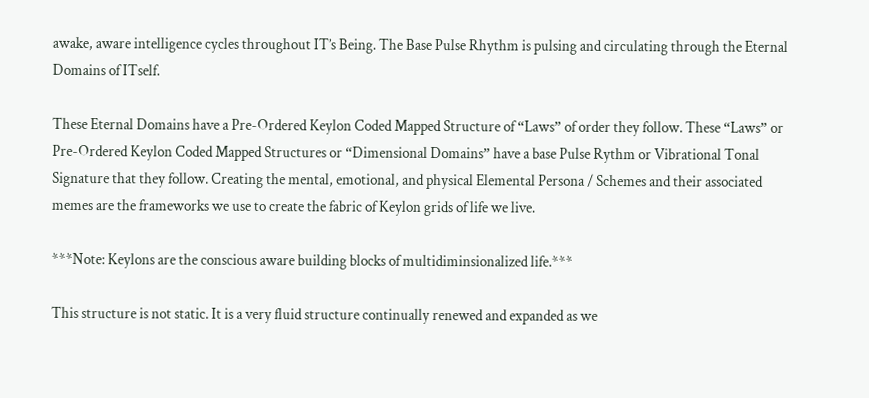awake, aware intelligence cycles throughout IT’s Being. The Base Pulse Rhythm is pulsing and circulating through the Eternal Domains of ITself.

These Eternal Domains have a Pre-Ordered Keylon Coded Mapped Structure of “Laws” of order they follow. These “Laws” or Pre-Ordered Keylon Coded Mapped Structures or “Dimensional Domains” have a base Pulse Rythm or Vibrational Tonal Signature that they follow. Creating the mental, emotional, and physical Elemental Persona / Schemes and their associated memes are the frameworks we use to create the fabric of Keylon grids of life we live.

***Note: Keylons are the conscious aware building blocks of multidiminsionalized life.***

This structure is not static. It is a very fluid structure continually renewed and expanded as we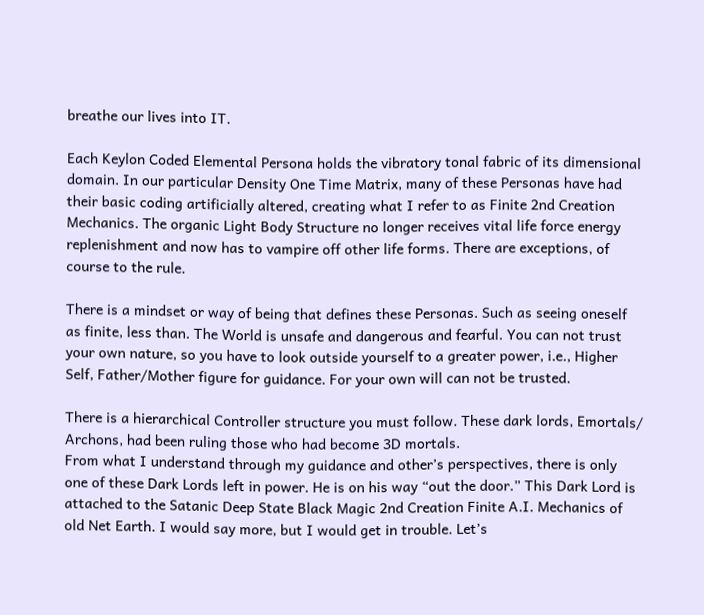breathe our lives into IT.

Each Keylon Coded Elemental Persona holds the vibratory tonal fabric of its dimensional domain. In our particular Density One Time Matrix, many of these Personas have had their basic coding artificially altered, creating what I refer to as Finite 2nd Creation Mechanics. The organic Light Body Structure no longer receives vital life force energy replenishment and now has to vampire off other life forms. There are exceptions, of course to the rule.

There is a mindset or way of being that defines these Personas. Such as seeing oneself as finite, less than. The World is unsafe and dangerous and fearful. You can not trust your own nature, so you have to look outside yourself to a greater power, i.e., Higher Self, Father/Mother figure for guidance. For your own will can not be trusted.

There is a hierarchical Controller structure you must follow. These dark lords, Emortals/ Archons, had been ruling those who had become 3D mortals.
From what I understand through my guidance and other’s perspectives, there is only one of these Dark Lords left in power. He is on his way “out the door.” This Dark Lord is attached to the Satanic Deep State Black Magic 2nd Creation Finite A.I. Mechanics of old Net Earth. I would say more, but I would get in trouble. Let’s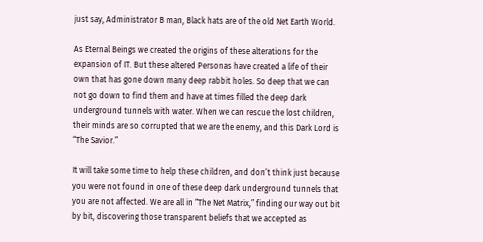just say, Administrator B man, Black hats are of the old Net Earth World.

As Eternal Beings we created the origins of these alterations for the expansion of IT. But these altered Personas have created a life of their own that has gone down many deep rabbit holes. So deep that we can not go down to find them and have at times filled the deep dark underground tunnels with water. When we can rescue the lost children, their minds are so corrupted that we are the enemy, and this Dark Lord is “The Savior.”

It will take some time to help these children, and don’t think just because you were not found in one of these deep dark underground tunnels that you are not affected. We are all in “The Net Matrix,” finding our way out bit by bit, discovering those transparent beliefs that we accepted as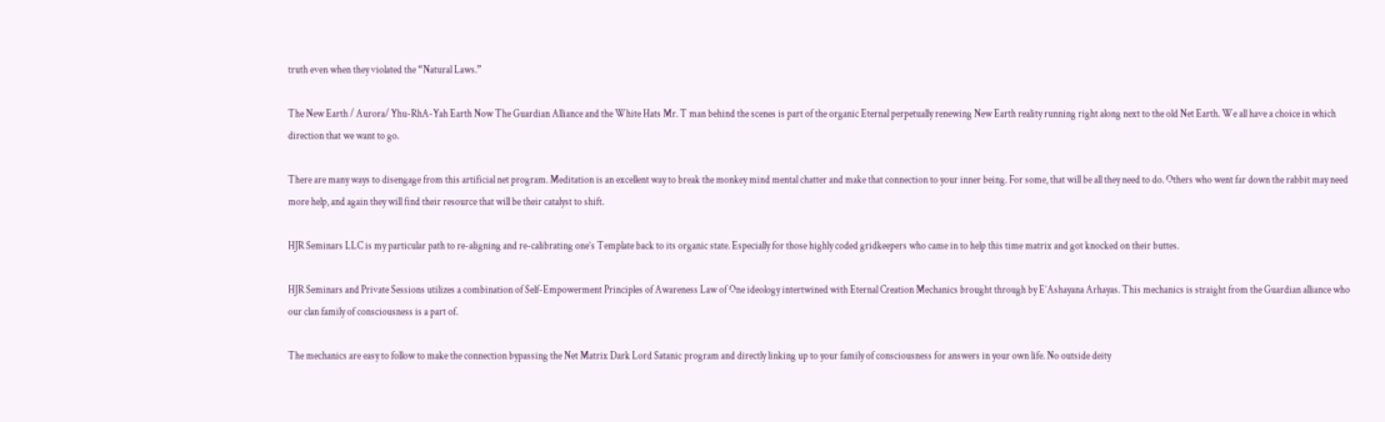truth even when they violated the “Natural Laws.”

The New Earth / Aurora/ Yhu-RhA-Yah Earth Now The Guardian Alliance and the White Hats Mr. T man behind the scenes is part of the organic Eternal perpetually renewing New Earth reality running right along next to the old Net Earth. We all have a choice in which direction that we want to go.

There are many ways to disengage from this artificial net program. Meditation is an excellent way to break the monkey mind mental chatter and make that connection to your inner being. For some, that will be all they need to do. Others who went far down the rabbit may need more help, and again they will find their resource that will be their catalyst to shift.

HJR Seminars LLC is my particular path to re-aligning and re-calibrating one’s Template back to its organic state. Especially for those highly coded gridkeepers who came in to help this time matrix and got knocked on their buttes.

HJR Seminars and Private Sessions utilizes a combination of Self-Empowerment Principles of Awareness Law of One ideology intertwined with Eternal Creation Mechanics brought through by E’Ashayana Arhayas. This mechanics is straight from the Guardian alliance who our clan family of consciousness is a part of.

The mechanics are easy to follow to make the connection bypassing the Net Matrix Dark Lord Satanic program and directly linking up to your family of consciousness for answers in your own life. No outside deity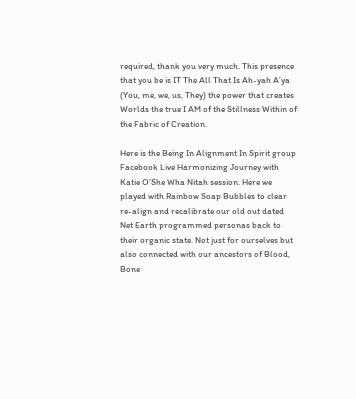required, thank you very much. This presence that you be is IT The All That Is Ah-yah A’ya (You, me, we, us, They) the power that creates Worlds the true I AM of the Stillness Within of the Fabric of Creation.

Here is the Being In Alignment In Spirit group Facebook Live Harmonizing Journey with Katie O’She Wha Nitah session. Here we played with Rainbow Soap Bubbles to clear re-align and recalibrate our old out dated Net Earth programmed personas back to their organic state. Not just for ourselves but also connected with our ancestors of Blood, Bone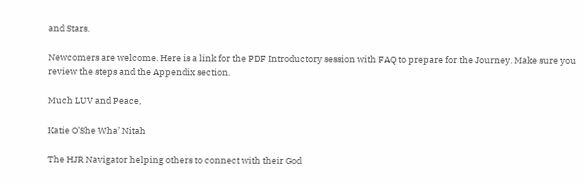and Stars.

Newcomers are welcome. Here is a link for the PDF Introductory session with FAQ to prepare for the Journey. Make sure you review the steps and the Appendix section.

Much LUV and Peace,

Katie O’She Wha’ Nitah

The HJR Navigator helping others to connect with their God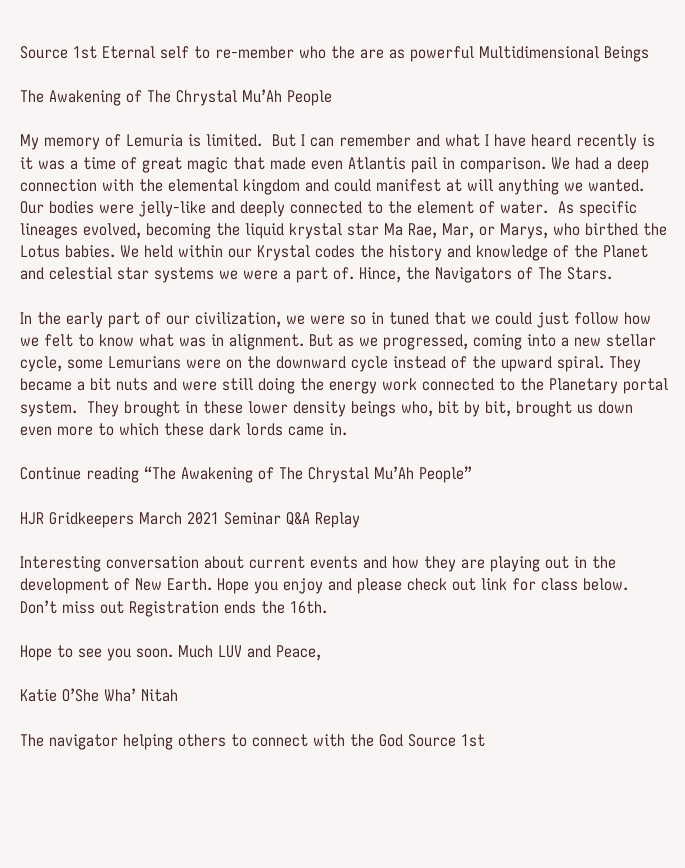Source 1st Eternal self to re-member who the are as powerful Multidimensional Beings

The Awakening of The Chrystal Mu’Ah People

My memory of Lemuria is limited.  But I can remember and what I have heard recently is it was a time of great magic that made even Atlantis pail in comparison. We had a deep connection with the elemental kingdom and could manifest at will anything we wanted. Our bodies were jelly-like and deeply connected to the element of water.  As specific lineages evolved, becoming the liquid krystal star Ma Rae, Mar, or Marys, who birthed the Lotus babies. We held within our Krystal codes the history and knowledge of the Planet and celestial star systems we were a part of. Hince, the Navigators of The Stars.

In the early part of our civilization, we were so in tuned that we could just follow how we felt to know what was in alignment. But as we progressed, coming into a new stellar cycle, some Lemurians were on the downward cycle instead of the upward spiral. They became a bit nuts and were still doing the energy work connected to the Planetary portal system.  They brought in these lower density beings who, bit by bit, brought us down even more to which these dark lords came in.

Continue reading “The Awakening of The Chrystal Mu’Ah People”

HJR Gridkeepers March 2021 Seminar Q&A Replay

Interesting conversation about current events and how they are playing out in the development of New Earth. Hope you enjoy and please check out link for class below. Don’t miss out Registration ends the 16th.

Hope to see you soon. Much LUV and Peace,

Katie O’She Wha’ Nitah

The navigator helping others to connect with the God Source 1st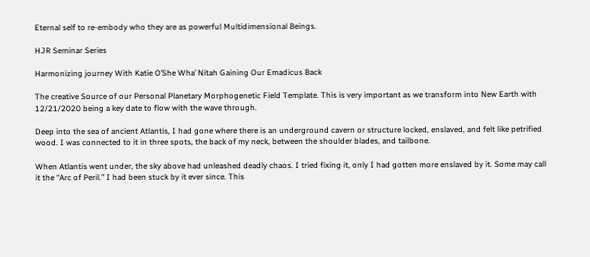Eternal self to re-embody who they are as powerful Multidimensional Beings.

HJR Seminar Series

Harmonizing journey With Katie O’She Wha’ Nitah Gaining Our Emadicus Back

The creative Source of our Personal Planetary Morphogenetic Field Template. This is very important as we transform into New Earth with 12/21/2020 being a key date to flow with the wave through.

Deep into the sea of ancient Atlantis, I had gone where there is an underground cavern or structure locked, enslaved, and felt like petrified wood. I was connected to it in three spots, the back of my neck, between the shoulder blades, and tailbone.

When Atlantis went under, the sky above had unleashed deadly chaos. I tried fixing it, only I had gotten more enslaved by it. Some may call it the “Arc of Peril.” I had been stuck by it ever since. This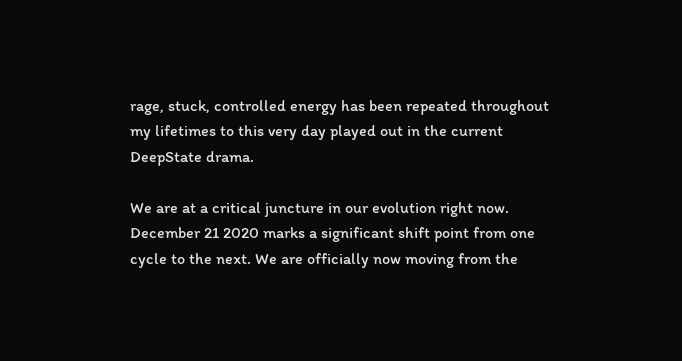rage, stuck, controlled energy has been repeated throughout my lifetimes to this very day played out in the current DeepState drama.

We are at a critical juncture in our evolution right now. December 21 2020 marks a significant shift point from one cycle to the next. We are officially now moving from the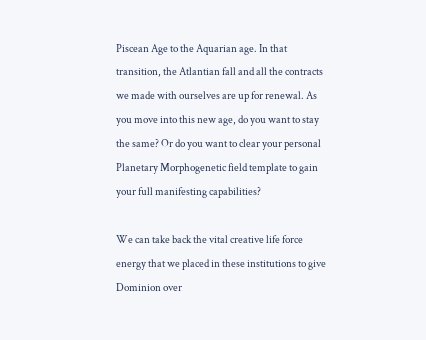Piscean Age to the Aquarian age. In that transition, the Atlantian fall and all the contracts we made with ourselves are up for renewal. As you move into this new age, do you want to stay the same? Or do you want to clear your personal Planetary Morphogenetic field template to gain your full manifesting capabilities?

We can take back the vital creative life force energy that we placed in these institutions to give Dominion over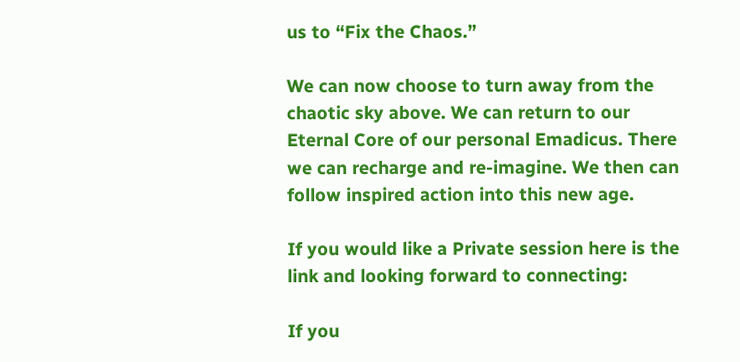us to “Fix the Chaos.”

We can now choose to turn away from the chaotic sky above. We can return to our Eternal Core of our personal Emadicus. There we can recharge and re-imagine. We then can follow inspired action into this new age.

If you would like a Private session here is the link and looking forward to connecting:

If you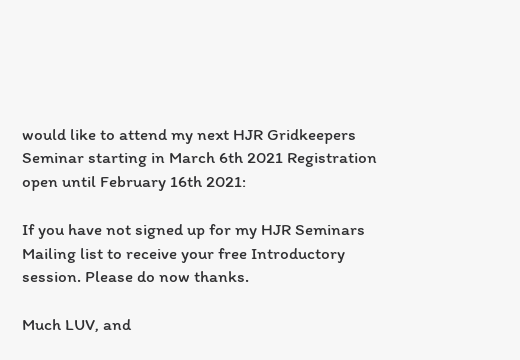would like to attend my next HJR Gridkeepers Seminar starting in March 6th 2021 Registration open until February 16th 2021:

If you have not signed up for my HJR Seminars Mailing list to receive your free Introductory session. Please do now thanks.

Much LUV, and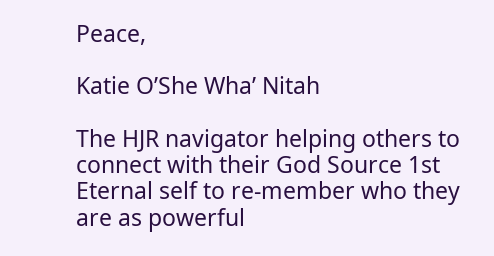Peace,

Katie O’She Wha’ Nitah

The HJR navigator helping others to connect with their God Source 1st Eternal self to re-member who they are as powerful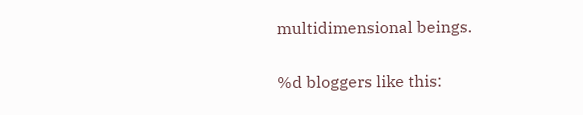multidimensional beings.

%d bloggers like this: